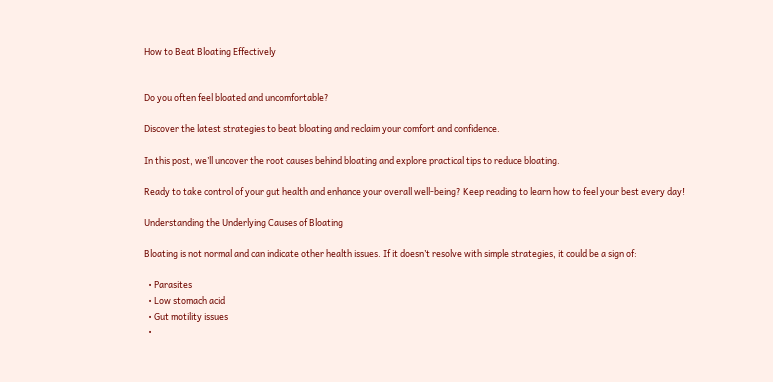How to Beat Bloating Effectively


Do you often feel bloated and uncomfortable?

Discover the latest strategies to beat bloating and reclaim your comfort and confidence.

In this post, we’ll uncover the root causes behind bloating and explore practical tips to reduce bloating.

Ready to take control of your gut health and enhance your overall well-being? Keep reading to learn how to feel your best every day!

Understanding the Underlying Causes of Bloating

Bloating is not normal and can indicate other health issues. If it doesn’t resolve with simple strategies, it could be a sign of:

  • Parasites
  • Low stomach acid
  • Gut motility issues
  •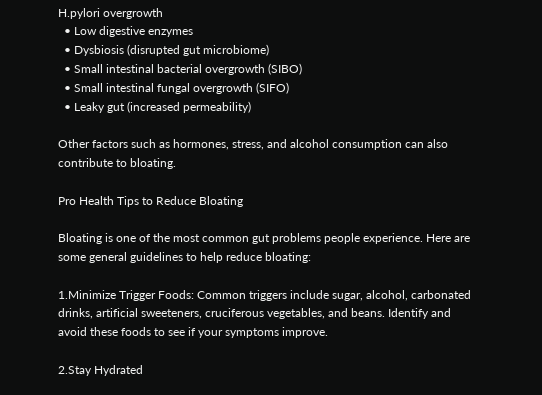H.pylori overgrowth
  • Low digestive enzymes
  • Dysbiosis (disrupted gut microbiome)
  • Small intestinal bacterial overgrowth (SIBO)
  • Small intestinal fungal overgrowth (SIFO)
  • Leaky gut (increased permeability)

Other factors such as hormones, stress, and alcohol consumption can also contribute to bloating.

Pro Health Tips to Reduce Bloating

Bloating is one of the most common gut problems people experience. Here are some general guidelines to help reduce bloating:

1.Minimize Trigger Foods: Common triggers include sugar, alcohol, carbonated drinks, artificial sweeteners, cruciferous vegetables, and beans. Identify and avoid these foods to see if your symptoms improve.

2.Stay Hydrated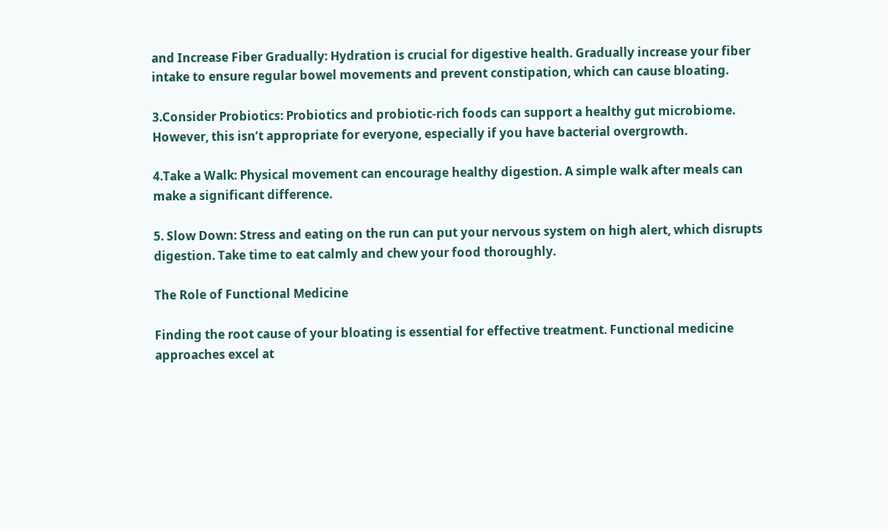and Increase Fiber Gradually: Hydration is crucial for digestive health. Gradually increase your fiber intake to ensure regular bowel movements and prevent constipation, which can cause bloating.

3.Consider Probiotics: Probiotics and probiotic-rich foods can support a healthy gut microbiome. However, this isn’t appropriate for everyone, especially if you have bacterial overgrowth.

4.Take a Walk: Physical movement can encourage healthy digestion. A simple walk after meals can make a significant difference.

5. Slow Down: Stress and eating on the run can put your nervous system on high alert, which disrupts digestion. Take time to eat calmly and chew your food thoroughly.

The Role of Functional Medicine

Finding the root cause of your bloating is essential for effective treatment. Functional medicine approaches excel at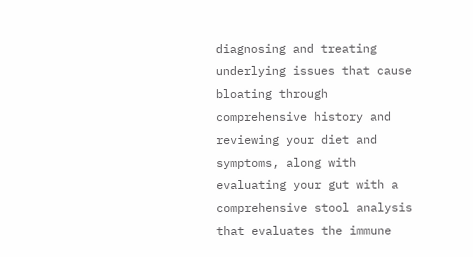diagnosing and treating underlying issues that cause bloating through comprehensive history and reviewing your diet and symptoms, along with evaluating your gut with a comprehensive stool analysis that evaluates the immune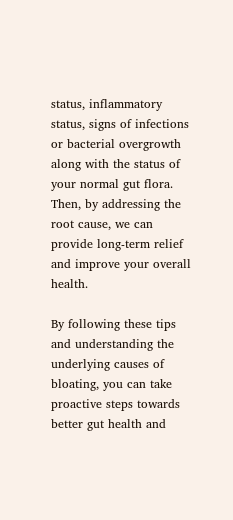status, inflammatory status, signs of infections or bacterial overgrowth along with the status of your normal gut flora. Then, by addressing the root cause, we can provide long-term relief and improve your overall health.

By following these tips and understanding the underlying causes of bloating, you can take proactive steps towards better gut health and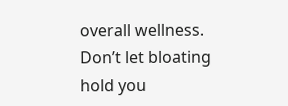overall wellness. Don’t let bloating hold you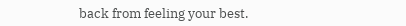back from feeling your best.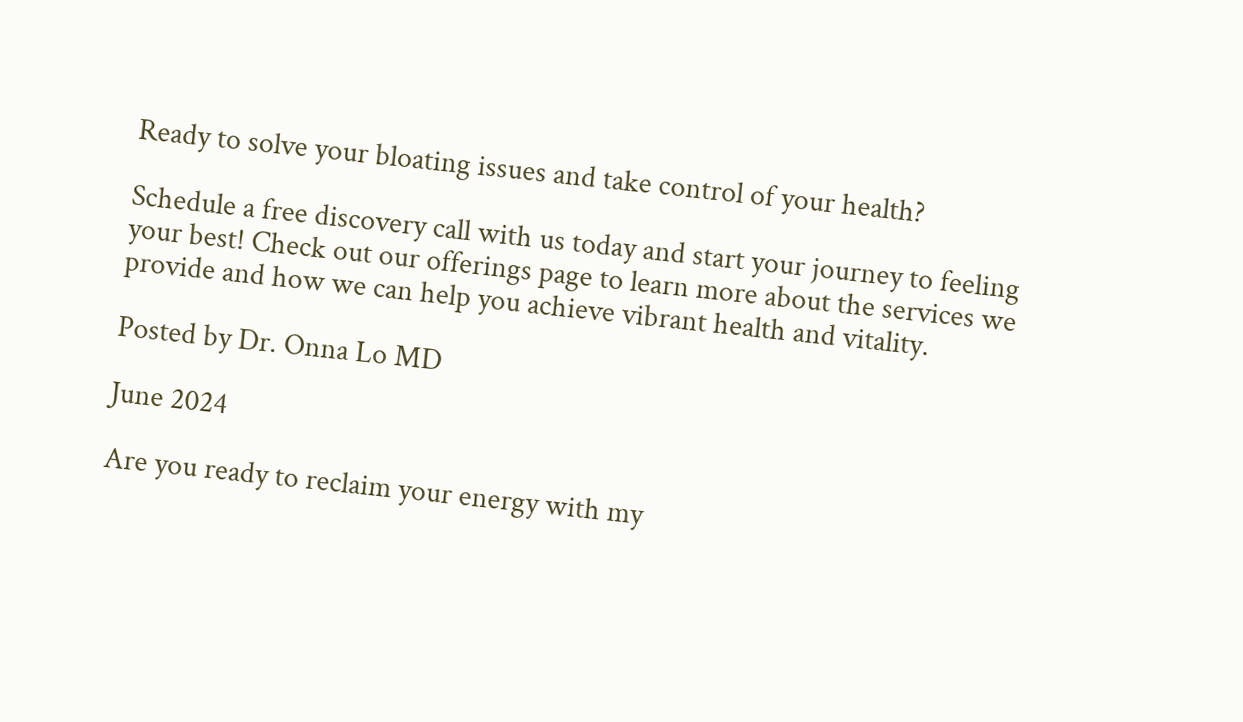Ready to solve your bloating issues and take control of your health?

Schedule a free discovery call with us today and start your journey to feeling your best! Check out our offerings page to learn more about the services we provide and how we can help you achieve vibrant health and vitality.

Posted by Dr. Onna Lo MD

June 2024

Are you ready to reclaim your energy with my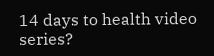14 days to health video series?